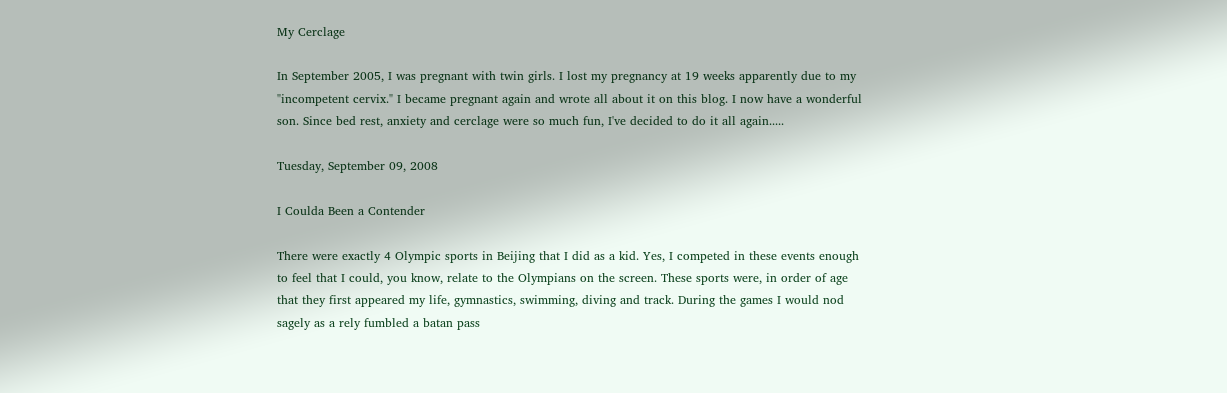My Cerclage

In September 2005, I was pregnant with twin girls. I lost my pregnancy at 19 weeks apparently due to my "incompetent cervix." I became pregnant again and wrote all about it on this blog. I now have a wonderful son. Since bed rest, anxiety and cerclage were so much fun, I've decided to do it all again.....

Tuesday, September 09, 2008

I Coulda Been a Contender

There were exactly 4 Olympic sports in Beijing that I did as a kid. Yes, I competed in these events enough to feel that I could, you know, relate to the Olympians on the screen. These sports were, in order of age that they first appeared my life, gymnastics, swimming, diving and track. During the games I would nod sagely as a rely fumbled a batan pass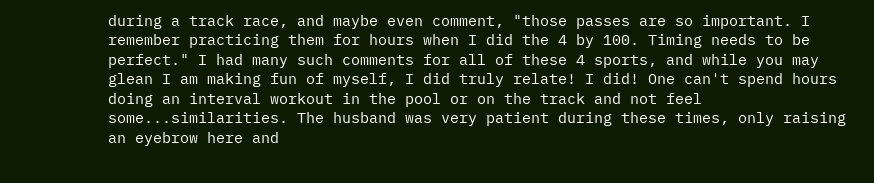during a track race, and maybe even comment, "those passes are so important. I remember practicing them for hours when I did the 4 by 100. Timing needs to be perfect." I had many such comments for all of these 4 sports, and while you may glean I am making fun of myself, I did truly relate! I did! One can't spend hours doing an interval workout in the pool or on the track and not feel some...similarities. The husband was very patient during these times, only raising an eyebrow here and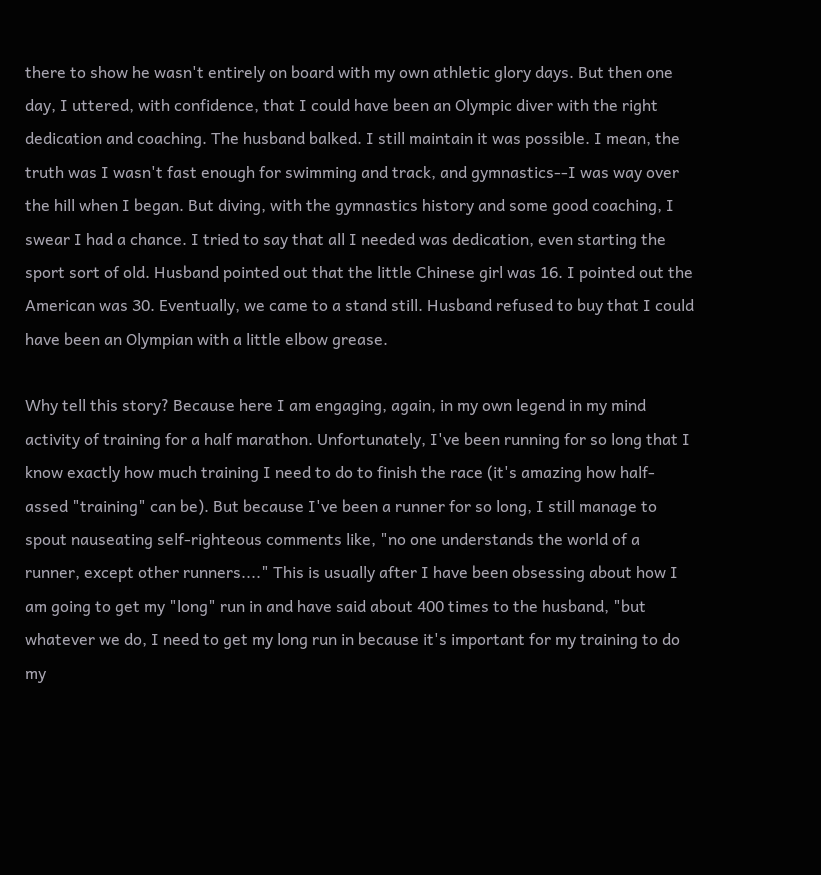there to show he wasn't entirely on board with my own athletic glory days. But then one day, I uttered, with confidence, that I could have been an Olympic diver with the right dedication and coaching. The husband balked. I still maintain it was possible. I mean, the truth was I wasn't fast enough for swimming and track, and gymnastics--I was way over the hill when I began. But diving, with the gymnastics history and some good coaching, I swear I had a chance. I tried to say that all I needed was dedication, even starting the sport sort of old. Husband pointed out that the little Chinese girl was 16. I pointed out the American was 30. Eventually, we came to a stand still. Husband refused to buy that I could have been an Olympian with a little elbow grease.

Why tell this story? Because here I am engaging, again, in my own legend in my mind activity of training for a half marathon. Unfortunately, I've been running for so long that I know exactly how much training I need to do to finish the race (it's amazing how half-assed "training" can be). But because I've been a runner for so long, I still manage to spout nauseating self-righteous comments like, "no one understands the world of a runner, except other runners...." This is usually after I have been obsessing about how I am going to get my "long" run in and have said about 400 times to the husband, "but whatever we do, I need to get my long run in because it's important for my training to do my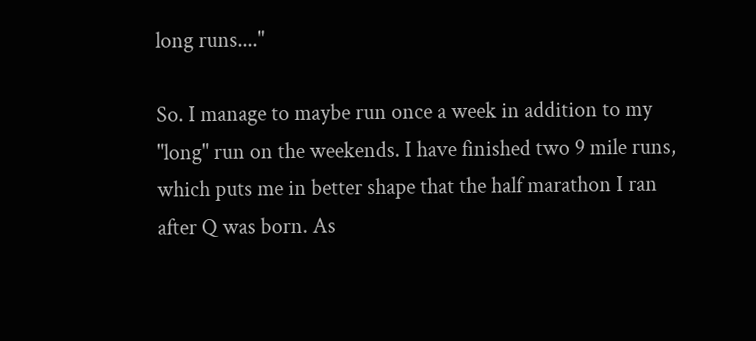long runs...."

So. I manage to maybe run once a week in addition to my "long" run on the weekends. I have finished two 9 mile runs, which puts me in better shape that the half marathon I ran after Q was born. As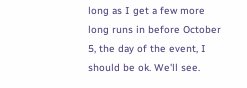long as I get a few more long runs in before October 5, the day of the event, I should be ok. We'll see.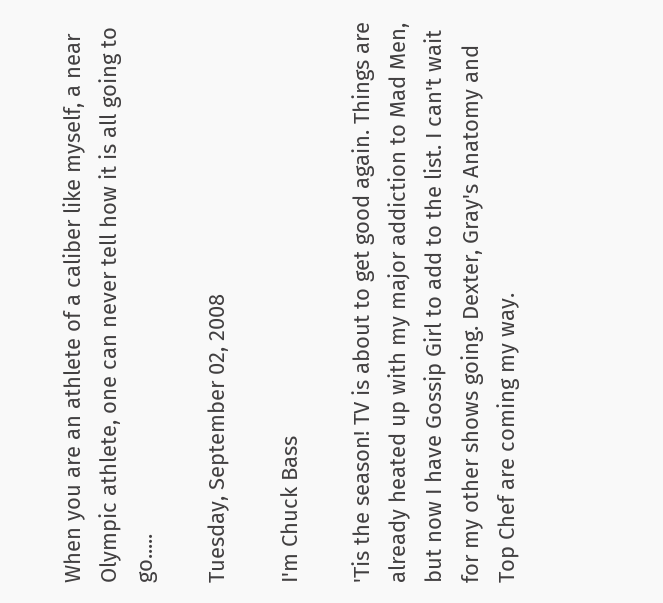When you are an athlete of a caliber like myself, a near Olympic athlete, one can never tell how it is all going to go.....

Tuesday, September 02, 2008

I'm Chuck Bass

'Tis the season! TV is about to get good again. Things are already heated up with my major addiction to Mad Men, but now I have Gossip Girl to add to the list. I can't wait for my other shows going. Dexter, Gray's Anatomy and Top Chef are coming my way.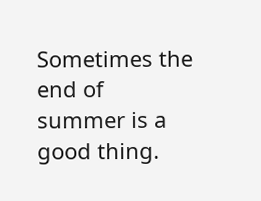Sometimes the end of summer is a good thing.